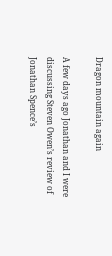Dragon mountain again

A few days ago Jonathan and I were discussing Steven Owen’s review of Jonathan Spence’s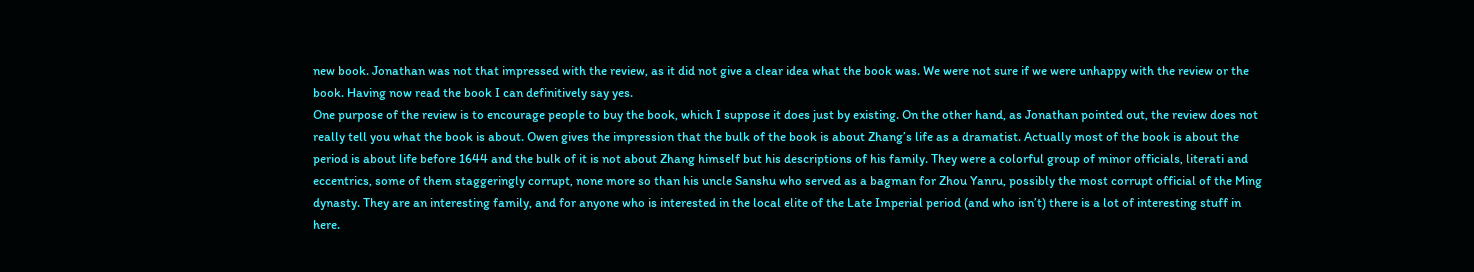new book. Jonathan was not that impressed with the review, as it did not give a clear idea what the book was. We were not sure if we were unhappy with the review or the book. Having now read the book I can definitively say yes.
One purpose of the review is to encourage people to buy the book, which I suppose it does just by existing. On the other hand, as Jonathan pointed out, the review does not really tell you what the book is about. Owen gives the impression that the bulk of the book is about Zhang’s life as a dramatist. Actually most of the book is about the period is about life before 1644 and the bulk of it is not about Zhang himself but his descriptions of his family. They were a colorful group of minor officials, literati and eccentrics, some of them staggeringly corrupt, none more so than his uncle Sanshu who served as a bagman for Zhou Yanru, possibly the most corrupt official of the Ming dynasty. They are an interesting family, and for anyone who is interested in the local elite of the Late Imperial period (and who isn’t) there is a lot of interesting stuff in here.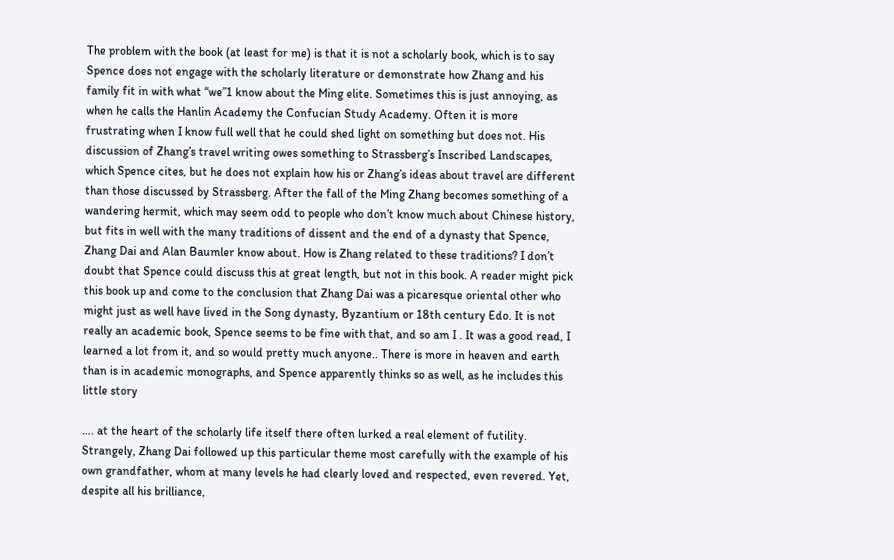The problem with the book (at least for me) is that it is not a scholarly book, which is to say Spence does not engage with the scholarly literature or demonstrate how Zhang and his family fit in with what “we”1 know about the Ming elite. Sometimes this is just annoying, as when he calls the Hanlin Academy the Confucian Study Academy. Often it is more frustrating when I know full well that he could shed light on something but does not. His discussion of Zhang’s travel writing owes something to Strassberg’s Inscribed Landscapes, which Spence cites, but he does not explain how his or Zhang’s ideas about travel are different than those discussed by Strassberg. After the fall of the Ming Zhang becomes something of a wandering hermit, which may seem odd to people who don’t know much about Chinese history, but fits in well with the many traditions of dissent and the end of a dynasty that Spence, Zhang Dai and Alan Baumler know about. How is Zhang related to these traditions? I don’t doubt that Spence could discuss this at great length, but not in this book. A reader might pick this book up and come to the conclusion that Zhang Dai was a picaresque oriental other who might just as well have lived in the Song dynasty, Byzantium or 18th century Edo. It is not really an academic book, Spence seems to be fine with that, and so am I . It was a good read, I learned a lot from it, and so would pretty much anyone.. There is more in heaven and earth than is in academic monographs, and Spence apparently thinks so as well, as he includes this little story

…. at the heart of the scholarly life itself there often lurked a real element of futility. Strangely, Zhang Dai followed up this particular theme most carefully with the example of his own grandfather, whom at many levels he had clearly loved and respected, even revered. Yet, despite all his brilliance,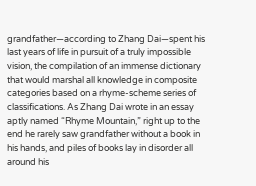grandfather—according to Zhang Dai—spent his last years of life in pursuit of a truly impossible vision, the compilation of an immense dictionary that would marshal all knowledge in composite categories based on a rhyme-scheme series of classifications. As Zhang Dai wrote in an essay aptly named “Rhyme Mountain,” right up to the end he rarely saw grandfather without a book in his hands, and piles of books lay in disorder all around his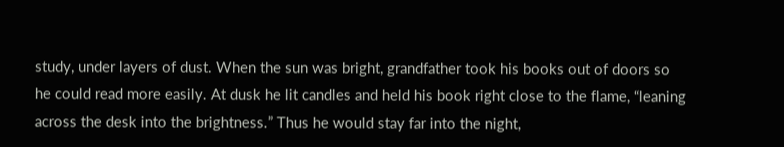study, under layers of dust. When the sun was bright, grandfather took his books out of doors so he could read more easily. At dusk he lit candles and held his book right close to the flame, “leaning across the desk into the brightness.” Thus he would stay far into the night,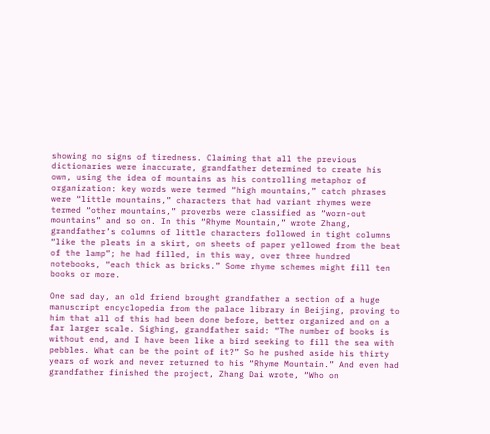showing no signs of tiredness. Claiming that all the previous dictionaries were inaccurate, grandfather determined to create his own, using the idea of mountains as his controlling metaphor of organization: key words were termed “high mountains,” catch phrases were “little mountains,” characters that had variant rhymes were termed “other mountains,” proverbs were classified as “worn-out mountains” and so on. In this “Rhyme Mountain,” wrote Zhang, grandfather’s columns of little characters followed in tight columns “like the pleats in a skirt, on sheets of paper yellowed from the beat of the lamp”; he had filled, in this way, over three hundred notebooks, “each thick as bricks.” Some rhyme schemes might fill ten books or more.

One sad day, an old friend brought grandfather a section of a huge manuscript encyclopedia from the palace library in Beijing, proving to him that all of this had been done before, better organized and on a far larger scale. Sighing, grandfather said: “The number of books is without end, and I have been like a bird seeking to fill the sea with pebbles. What can be the point of it?” So he pushed aside his thirty years of work and never returned to his “Rhyme Mountain.” And even had grandfather finished the project, Zhang Dai wrote, “Who on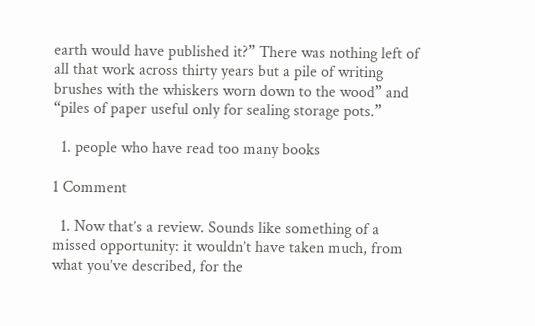earth would have published it?” There was nothing left of all that work across thirty years but a pile of writing brushes with the whiskers worn down to the wood” and “piles of paper useful only for sealing storage pots.”

  1. people who have read too many books

1 Comment

  1. Now that’s a review. Sounds like something of a missed opportunity: it wouldn’t have taken much, from what you’ve described, for the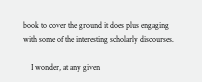book to cover the ground it does plus engaging with some of the interesting scholarly discourses.

    I wonder, at any given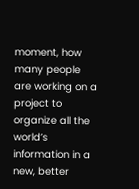moment, how many people are working on a project to organize all the world’s information in a new, better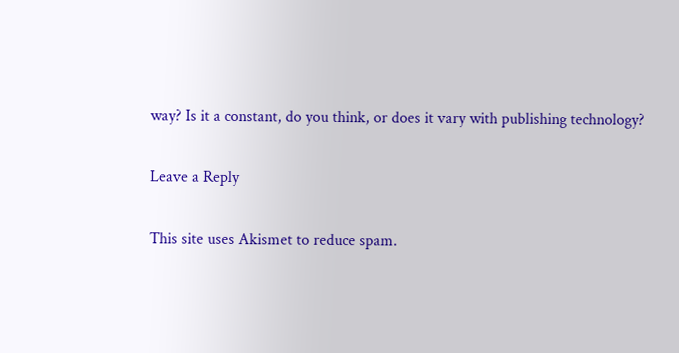way? Is it a constant, do you think, or does it vary with publishing technology?

Leave a Reply

This site uses Akismet to reduce spam.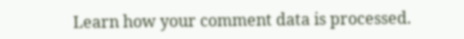Learn how your comment data is processed.